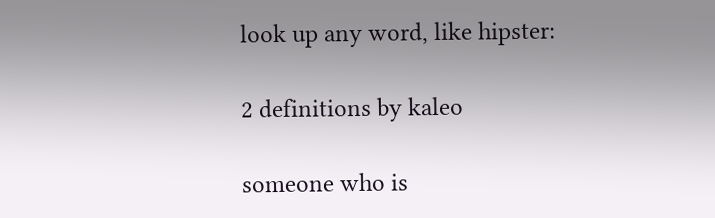look up any word, like hipster:

2 definitions by kaleo

someone who is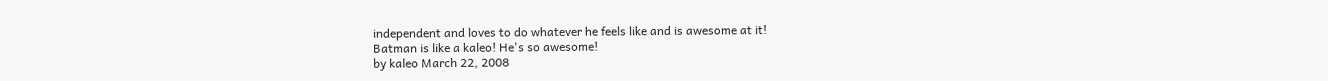independent and loves to do whatever he feels like and is awesome at it!
Batman is like a kaleo! He's so awesome!
by kaleo March 22, 2008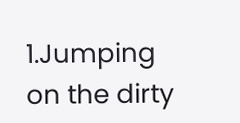1.Jumping on the dirty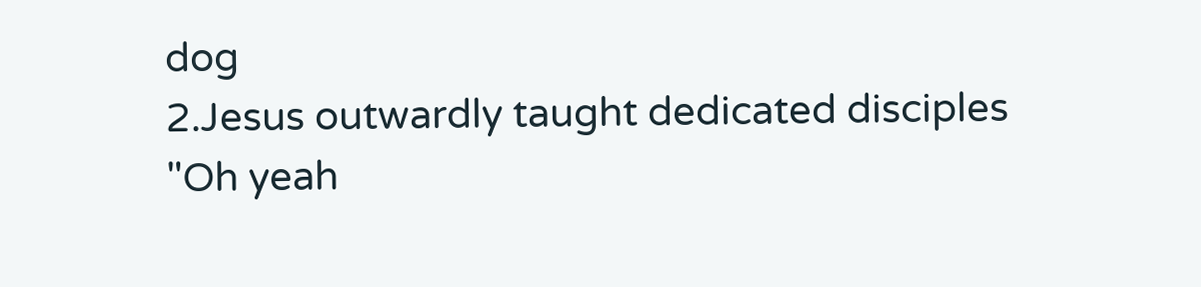dog
2.Jesus outwardly taught dedicated disciples
"Oh yeah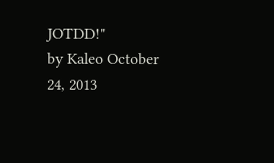JOTDD!"
by Kaleo October 24, 2013